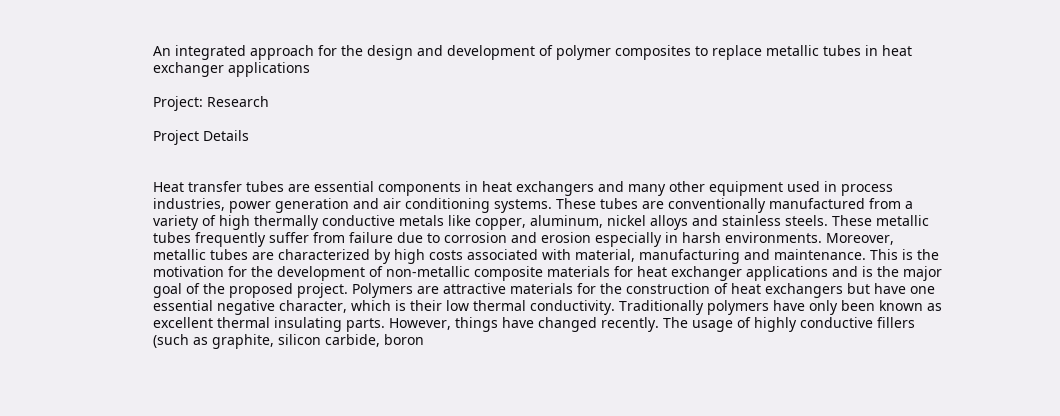An integrated approach for the design and development of polymer composites to replace metallic tubes in heat exchanger applications

Project: Research

Project Details


Heat transfer tubes are essential components in heat exchangers and many other equipment used in process industries, power generation and air conditioning systems. These tubes are conventionally manufactured from a variety of high thermally conductive metals like copper, aluminum, nickel alloys and stainless steels. These metallic tubes frequently suffer from failure due to corrosion and erosion especially in harsh environments. Moreover, metallic tubes are characterized by high costs associated with material, manufacturing and maintenance. This is the motivation for the development of non-metallic composite materials for heat exchanger applications and is the major goal of the proposed project. Polymers are attractive materials for the construction of heat exchangers but have one essential negative character, which is their low thermal conductivity. Traditionally polymers have only been known as excellent thermal insulating parts. However, things have changed recently. The usage of highly conductive fillers (such as graphite, silicon carbide, boron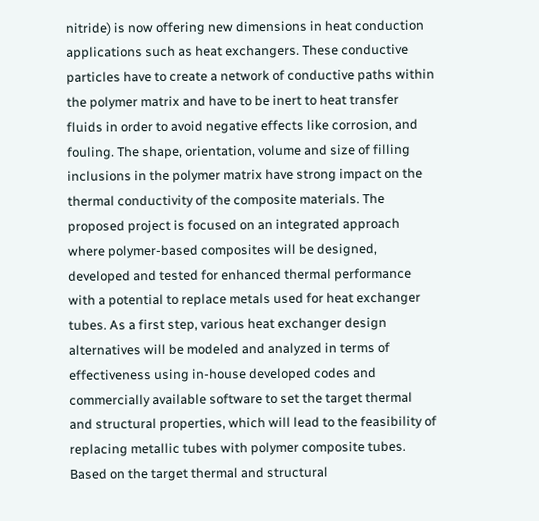nitride) is now offering new dimensions in heat conduction applications such as heat exchangers. These conductive particles have to create a network of conductive paths within the polymer matrix and have to be inert to heat transfer fluids in order to avoid negative effects like corrosion, and fouling. The shape, orientation, volume and size of filling inclusions in the polymer matrix have strong impact on the thermal conductivity of the composite materials. The proposed project is focused on an integrated approach where polymer-based composites will be designed, developed and tested for enhanced thermal performance with a potential to replace metals used for heat exchanger tubes. As a first step, various heat exchanger design alternatives will be modeled and analyzed in terms of effectiveness using in-house developed codes and commercially available software to set the target thermal and structural properties, which will lead to the feasibility of replacing metallic tubes with polymer composite tubes. Based on the target thermal and structural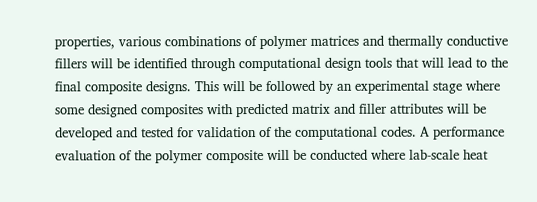properties, various combinations of polymer matrices and thermally conductive fillers will be identified through computational design tools that will lead to the final composite designs. This will be followed by an experimental stage where some designed composites with predicted matrix and filler attributes will be developed and tested for validation of the computational codes. A performance evaluation of the polymer composite will be conducted where lab-scale heat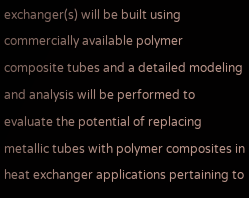exchanger(s) will be built using commercially available polymer composite tubes and a detailed modeling and analysis will be performed to evaluate the potential of replacing metallic tubes with polymer composites in heat exchanger applications pertaining to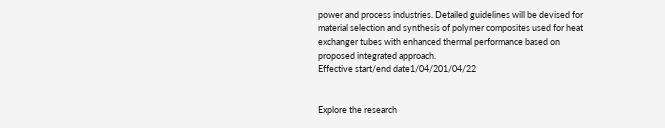power and process industries. Detailed guidelines will be devised for material selection and synthesis of polymer composites used for heat exchanger tubes with enhanced thermal performance based on proposed integrated approach.
Effective start/end date1/04/201/04/22


Explore the research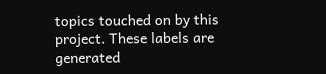topics touched on by this project. These labels are generated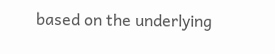based on the underlying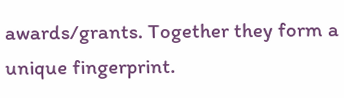awards/grants. Together they form a unique fingerprint.